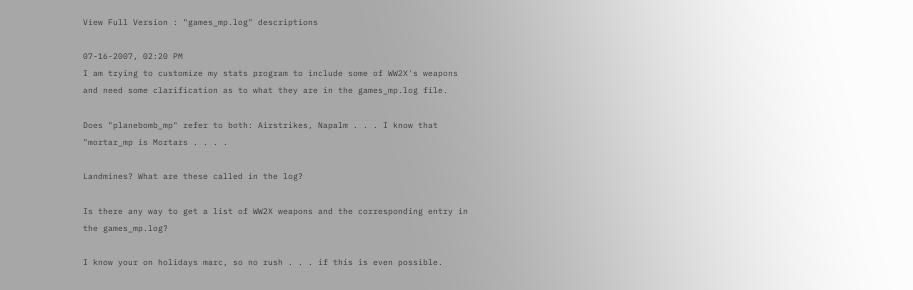View Full Version : "games_mp.log" descriptions

07-16-2007, 02:20 PM
I am trying to customize my stats program to include some of WW2X's weapons and need some clarification as to what they are in the games_mp.log file.

Does "planebomb_mp" refer to both: Airstrikes, Napalm . . . I know that "mortar_mp is Mortars . . . .

Landmines? What are these called in the log?

Is there any way to get a list of WW2X weapons and the corresponding entry in the games_mp.log?

I know your on holidays marc, so no rush . . . if this is even possible.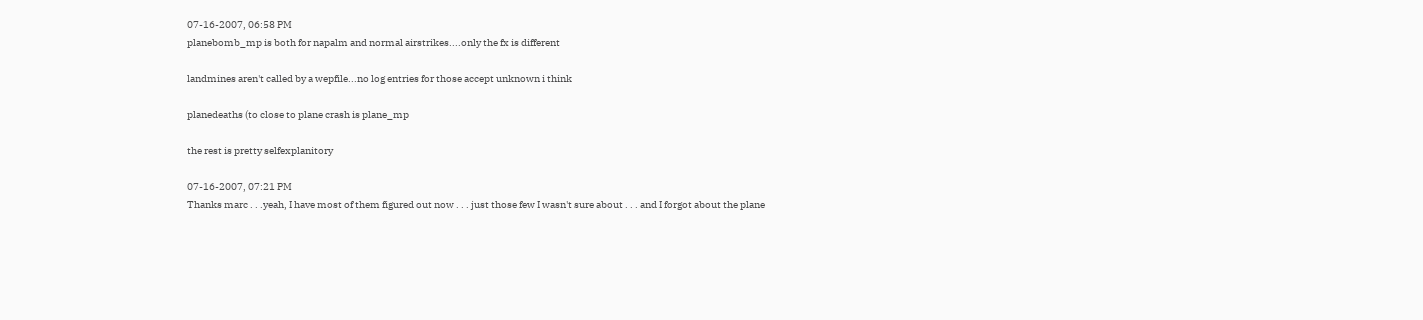07-16-2007, 06:58 PM
planebomb_mp is both for napalm and normal airstrikes....only the fx is different

landmines aren't called by a wepfile...no log entries for those accept unknown i think

planedeaths (to close to plane crash is plane_mp

the rest is pretty selfexplanitory

07-16-2007, 07:21 PM
Thanks marc . . .yeah, I have most of them figured out now . . . just those few I wasn't sure about . . . and I forgot about the plane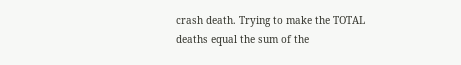crash death. Trying to make the TOTAL deaths equal the sum of the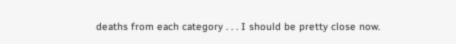deaths from each category . . . I should be pretty close now.